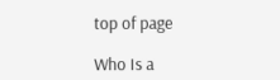top of page

Who Is a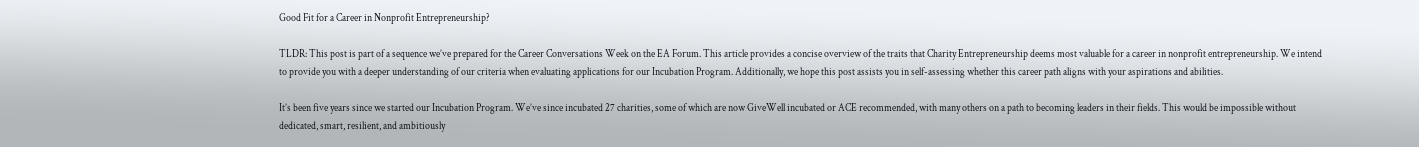Good Fit for a Career in Nonprofit Entrepreneurship?

TLDR: This post is part of a sequence we’ve prepared for the Career Conversations Week on the EA Forum. This article provides a concise overview of the traits that Charity Entrepreneurship deems most valuable for a career in nonprofit entrepreneurship. We intend to provide you with a deeper understanding of our criteria when evaluating applications for our Incubation Program. Additionally, we hope this post assists you in self-assessing whether this career path aligns with your aspirations and abilities.

It’s been five years since we started our Incubation Program. We’ve since incubated 27 charities, some of which are now GiveWell incubated or ACE recommended, with many others on a path to becoming leaders in their fields. This would be impossible without dedicated, smart, resilient, and ambitiously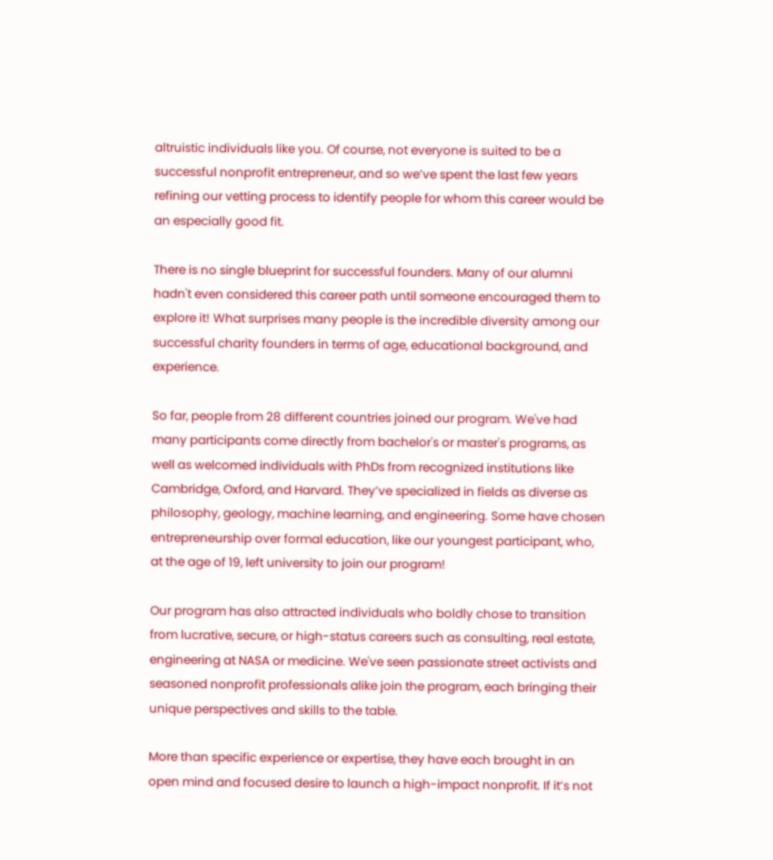altruistic individuals like you. Of course, not everyone is suited to be a successful nonprofit entrepreneur, and so we’ve spent the last few years refining our vetting process to identify people for whom this career would be an especially good fit.

There is no single blueprint for successful founders. Many of our alumni hadn't even considered this career path until someone encouraged them to explore it! What surprises many people is the incredible diversity among our successful charity founders in terms of age, educational background, and experience.

So far, people from 28 different countries joined our program. We've had many participants come directly from bachelor's or master's programs, as well as welcomed individuals with PhDs from recognized institutions like Cambridge, Oxford, and Harvard. They’ve specialized in fields as diverse as philosophy, geology, machine learning, and engineering. Some have chosen entrepreneurship over formal education, like our youngest participant, who, at the age of 19, left university to join our program!

Our program has also attracted individuals who boldly chose to transition from lucrative, secure, or high-status careers such as consulting, real estate, engineering at NASA or medicine. We've seen passionate street activists and seasoned nonprofit professionals alike join the program, each bringing their unique perspectives and skills to the table.

More than specific experience or expertise, they have each brought in an open mind and focused desire to launch a high-impact nonprofit. If it’s not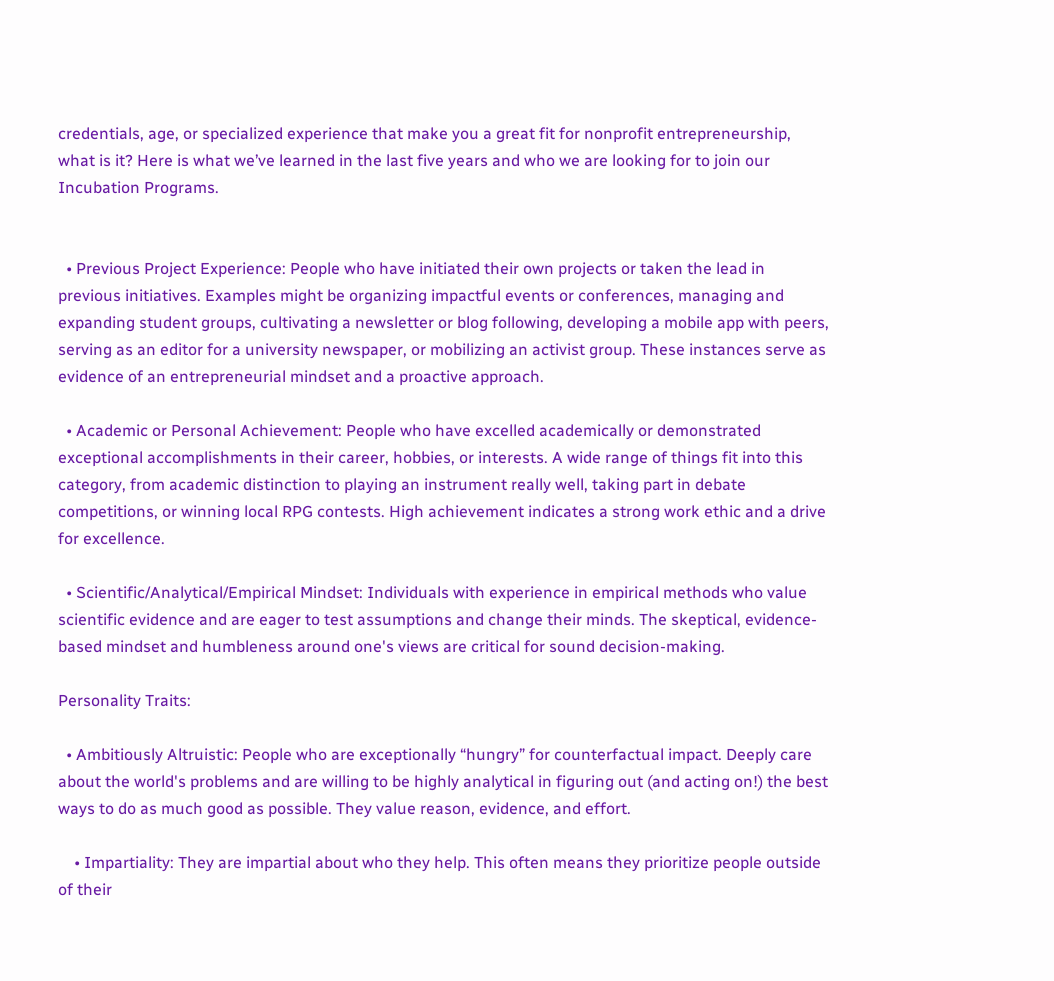credentials, age, or specialized experience that make you a great fit for nonprofit entrepreneurship, what is it? Here is what we’ve learned in the last five years and who we are looking for to join our Incubation Programs.


  • Previous Project Experience: People who have initiated their own projects or taken the lead in previous initiatives. Examples might be organizing impactful events or conferences, managing and expanding student groups, cultivating a newsletter or blog following, developing a mobile app with peers, serving as an editor for a university newspaper, or mobilizing an activist group. These instances serve as evidence of an entrepreneurial mindset and a proactive approach.

  • Academic or Personal Achievement: People who have excelled academically or demonstrated exceptional accomplishments in their career, hobbies, or interests. A wide range of things fit into this category, from academic distinction to playing an instrument really well, taking part in debate competitions, or winning local RPG contests. High achievement indicates a strong work ethic and a drive for excellence.

  • Scientific/Analytical/Empirical Mindset: Individuals with experience in empirical methods who value scientific evidence and are eager to test assumptions and change their minds. The skeptical, evidence-based mindset and humbleness around one's views are critical for sound decision-making.

Personality Traits:

  • Ambitiously Altruistic: People who are exceptionally “hungry” for counterfactual impact. Deeply care about the world's problems and are willing to be highly analytical in figuring out (and acting on!) the best ways to do as much good as possible. They value reason, evidence, and effort.

    • Impartiality: They are impartial about who they help. This often means they prioritize people outside of their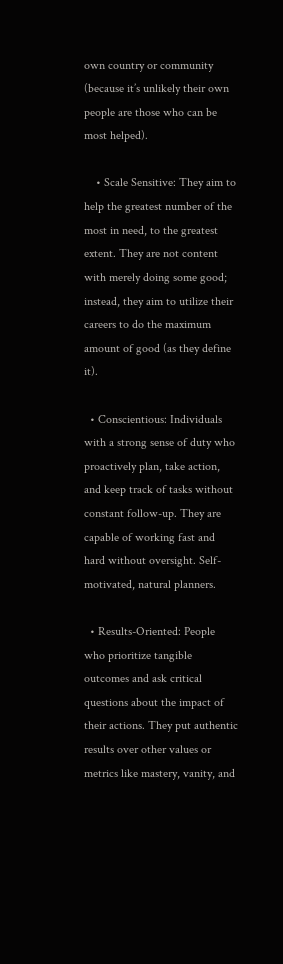own country or community (because it’s unlikely their own people are those who can be most helped).

    • Scale Sensitive: They aim to help the greatest number of the most in need, to the greatest extent. They are not content with merely doing some good; instead, they aim to utilize their careers to do the maximum amount of good (as they define it).

  • Conscientious: Individuals with a strong sense of duty who proactively plan, take action, and keep track of tasks without constant follow-up. They are capable of working fast and hard without oversight. Self-motivated, natural planners.

  • Results-Oriented: People who prioritize tangible outcomes and ask critical questions about the impact of their actions. They put authentic results over other values or metrics like mastery, vanity, and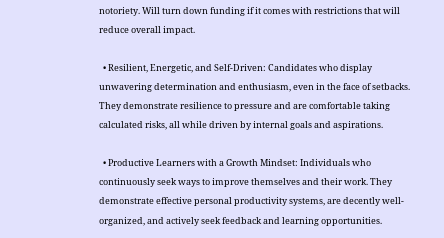notoriety. Will turn down funding if it comes with restrictions that will reduce overall impact.

  • Resilient, Energetic, and Self-Driven: Candidates who display unwavering determination and enthusiasm, even in the face of setbacks. They demonstrate resilience to pressure and are comfortable taking calculated risks, all while driven by internal goals and aspirations.

  • Productive Learners with a Growth Mindset: Individuals who continuously seek ways to improve themselves and their work. They demonstrate effective personal productivity systems, are decently well-organized, and actively seek feedback and learning opportunities.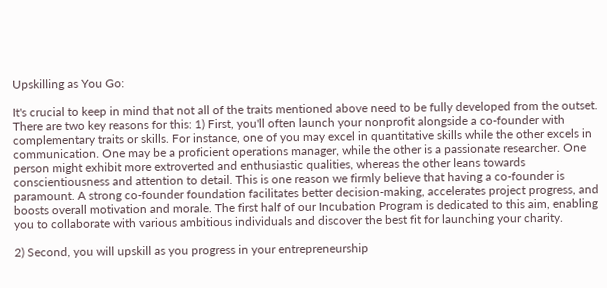Upskilling as You Go:

It's crucial to keep in mind that not all of the traits mentioned above need to be fully developed from the outset. There are two key reasons for this: 1) First, you'll often launch your nonprofit alongside a co-founder with complementary traits or skills. For instance, one of you may excel in quantitative skills while the other excels in communication. One may be a proficient operations manager, while the other is a passionate researcher. One person might exhibit more extroverted and enthusiastic qualities, whereas the other leans towards conscientiousness and attention to detail. This is one reason we firmly believe that having a co-founder is paramount. A strong co-founder foundation facilitates better decision-making, accelerates project progress, and boosts overall motivation and morale. The first half of our Incubation Program is dedicated to this aim, enabling you to collaborate with various ambitious individuals and discover the best fit for launching your charity.

2) Second, you will upskill as you progress in your entrepreneurship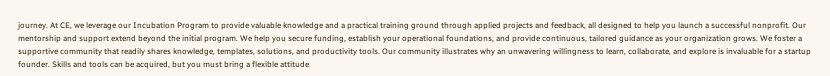journey. At CE, we leverage our Incubation Program to provide valuable knowledge and a practical training ground through applied projects and feedback, all designed to help you launch a successful nonprofit. Our mentorship and support extend beyond the initial program. We help you secure funding, establish your operational foundations, and provide continuous, tailored guidance as your organization grows. We foster a supportive community that readily shares knowledge, templates, solutions, and productivity tools. Our community illustrates why an unwavering willingness to learn, collaborate, and explore is invaluable for a startup founder. Skills and tools can be acquired, but you must bring a flexible attitude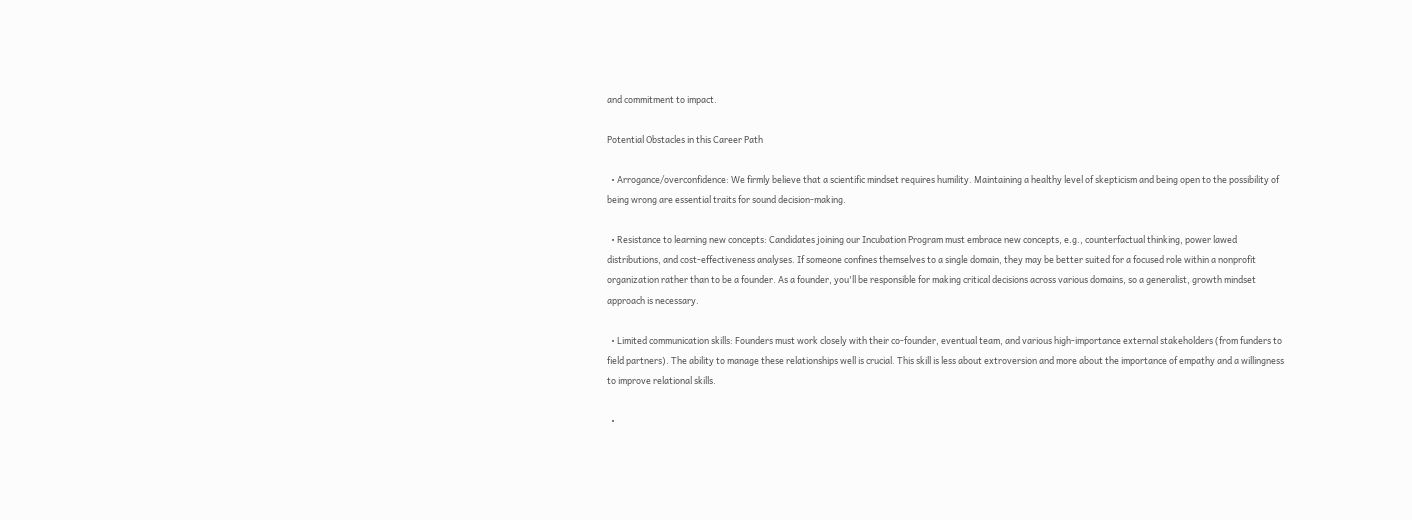and commitment to impact.

Potential Obstacles in this Career Path

  • Arrogance/overconfidence: We firmly believe that a scientific mindset requires humility. Maintaining a healthy level of skepticism and being open to the possibility of being wrong are essential traits for sound decision-making.

  • Resistance to learning new concepts: Candidates joining our Incubation Program must embrace new concepts, e.g., counterfactual thinking, power lawed distributions, and cost-effectiveness analyses. If someone confines themselves to a single domain, they may be better suited for a focused role within a nonprofit organization rather than to be a founder. As a founder, you'll be responsible for making critical decisions across various domains, so a generalist, growth mindset approach is necessary.

  • Limited communication skills: Founders must work closely with their co-founder, eventual team, and various high-importance external stakeholders (from funders to field partners). The ability to manage these relationships well is crucial. This skill is less about extroversion and more about the importance of empathy and a willingness to improve relational skills.

  •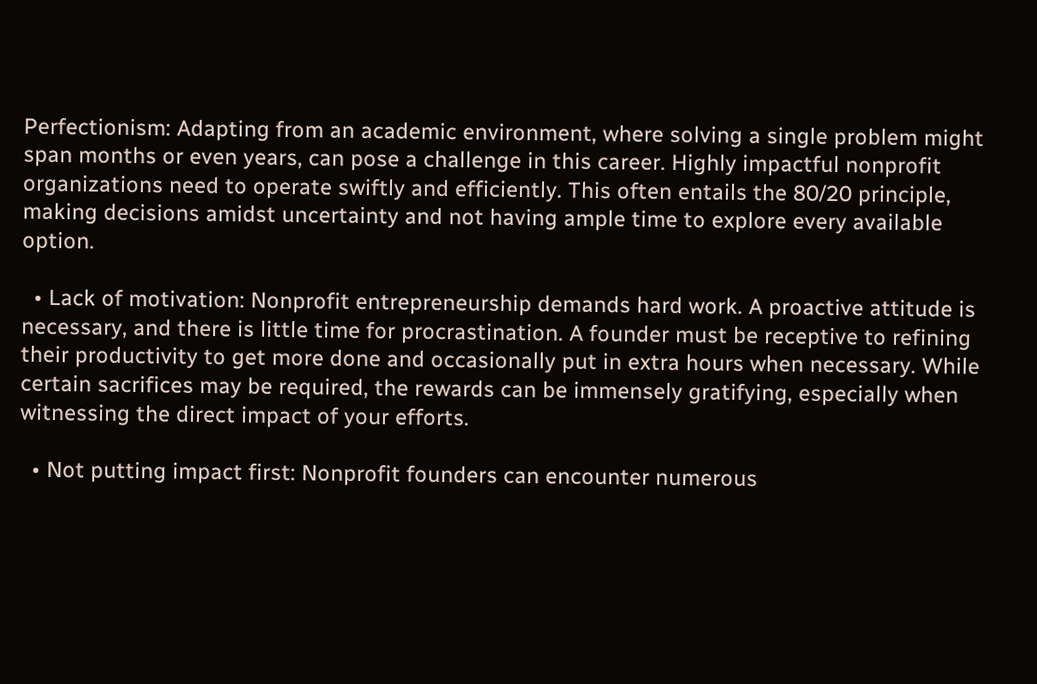Perfectionism: Adapting from an academic environment, where solving a single problem might span months or even years, can pose a challenge in this career. Highly impactful nonprofit organizations need to operate swiftly and efficiently. This often entails the 80/20 principle, making decisions amidst uncertainty and not having ample time to explore every available option.

  • Lack of motivation: Nonprofit entrepreneurship demands hard work. A proactive attitude is necessary, and there is little time for procrastination. A founder must be receptive to refining their productivity to get more done and occasionally put in extra hours when necessary. While certain sacrifices may be required, the rewards can be immensely gratifying, especially when witnessing the direct impact of your efforts.

  • Not putting impact first: Nonprofit founders can encounter numerous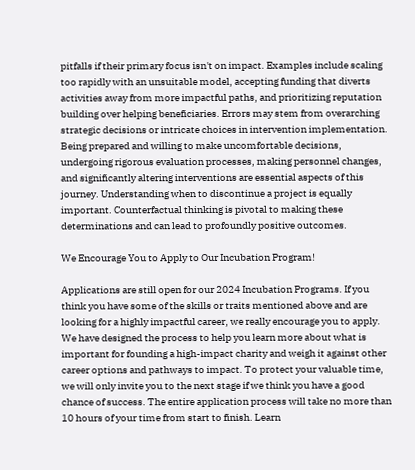pitfalls if their primary focus isn't on impact. Examples include scaling too rapidly with an unsuitable model, accepting funding that diverts activities away from more impactful paths, and prioritizing reputation building over helping beneficiaries. Errors may stem from overarching strategic decisions or intricate choices in intervention implementation. Being prepared and willing to make uncomfortable decisions, undergoing rigorous evaluation processes, making personnel changes, and significantly altering interventions are essential aspects of this journey. Understanding when to discontinue a project is equally important. Counterfactual thinking is pivotal to making these determinations and can lead to profoundly positive outcomes.

We Encourage You to Apply to Our Incubation Program!

Applications are still open for our 2024 Incubation Programs. If you think you have some of the skills or traits mentioned above and are looking for a highly impactful career, we really encourage you to apply. We have designed the process to help you learn more about what is important for founding a high-impact charity and weigh it against other career options and pathways to impact. To protect your valuable time, we will only invite you to the next stage if we think you have a good chance of success. The entire application process will take no more than 10 hours of your time from start to finish. Learn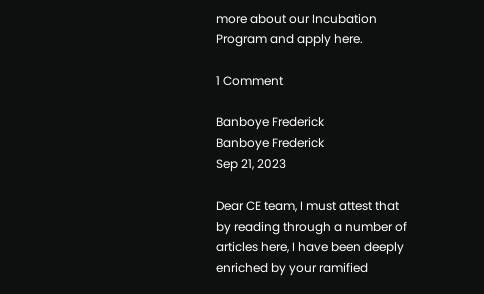more about our Incubation Program and apply here.

1 Comment

Banboye Frederick
Banboye Frederick
Sep 21, 2023

Dear CE team, I must attest that by reading through a number of articles here, I have been deeply enriched by your ramified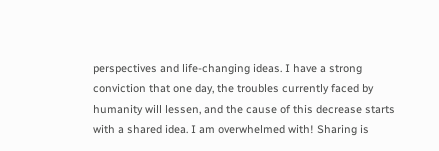perspectives and life-changing ideas. I have a strong conviction that one day, the troubles currently faced by humanity will lessen, and the cause of this decrease starts with a shared idea. I am overwhelmed with! Sharing is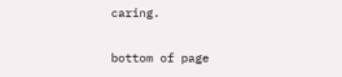caring.

bottom of page